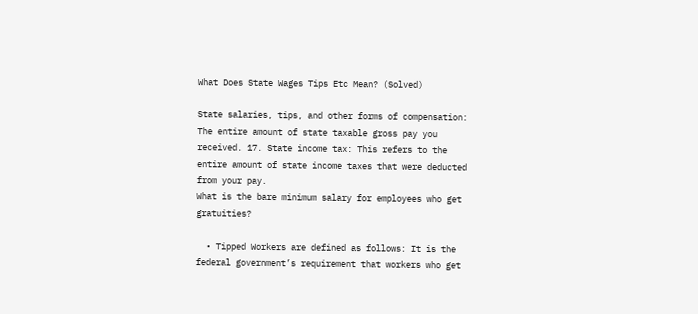What Does State Wages Tips Etc Mean? (Solved)

State salaries, tips, and other forms of compensation: The entire amount of state taxable gross pay you received. 17. State income tax: This refers to the entire amount of state income taxes that were deducted from your pay.
What is the bare minimum salary for employees who get gratuities?

  • Tipped Workers are defined as follows: It is the federal government’s requirement that workers who get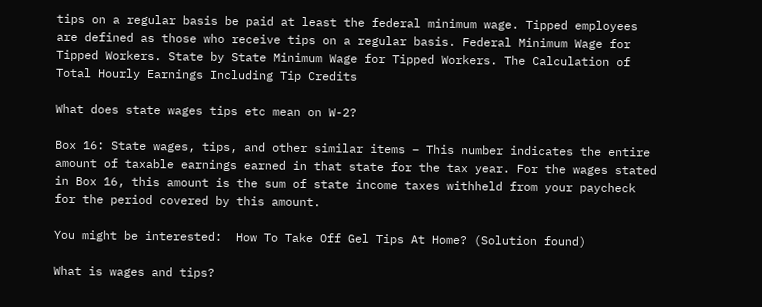tips on a regular basis be paid at least the federal minimum wage. Tipped employees are defined as those who receive tips on a regular basis. Federal Minimum Wage for Tipped Workers. State by State Minimum Wage for Tipped Workers. The Calculation of Total Hourly Earnings Including Tip Credits

What does state wages tips etc mean on W-2?

Box 16: State wages, tips, and other similar items – This number indicates the entire amount of taxable earnings earned in that state for the tax year. For the wages stated in Box 16, this amount is the sum of state income taxes withheld from your paycheck for the period covered by this amount.

You might be interested:  How To Take Off Gel Tips At Home? (Solution found)

What is wages and tips?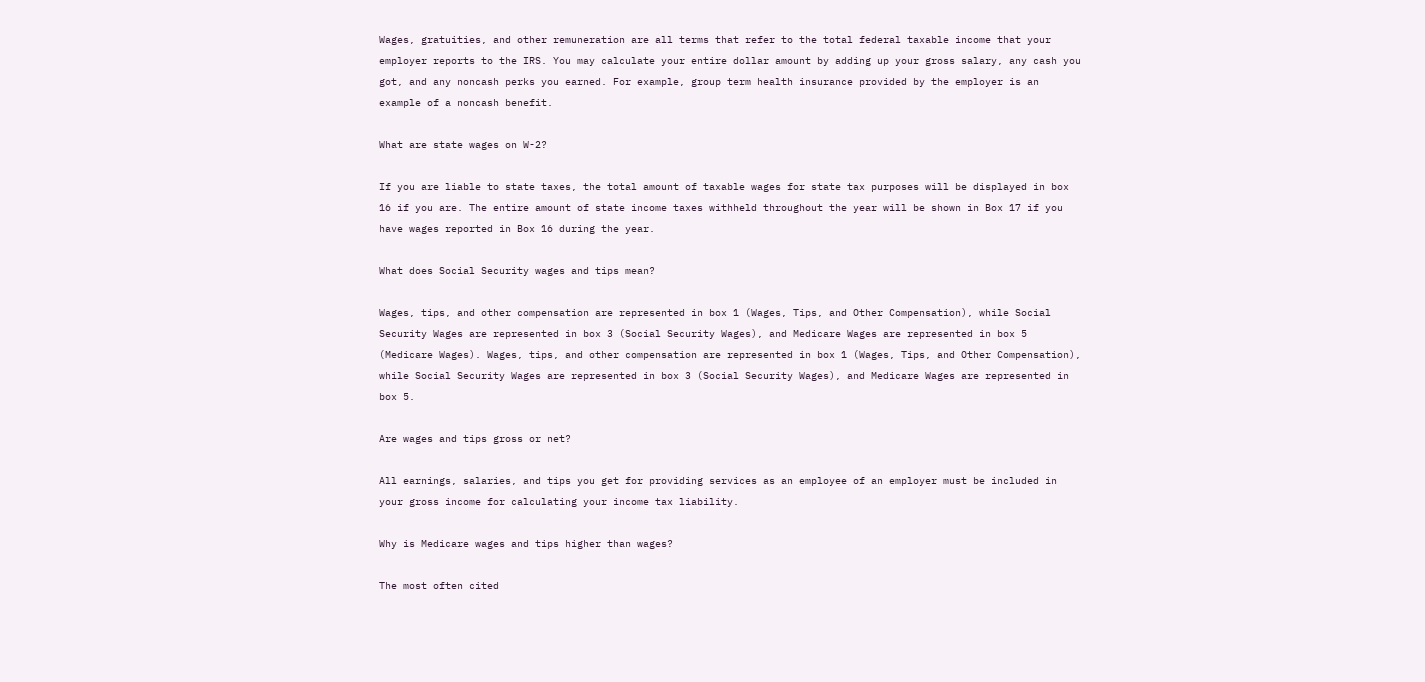Wages, gratuities, and other remuneration are all terms that refer to the total federal taxable income that your employer reports to the IRS. You may calculate your entire dollar amount by adding up your gross salary, any cash you got, and any noncash perks you earned. For example, group term health insurance provided by the employer is an example of a noncash benefit.

What are state wages on W-2?

If you are liable to state taxes, the total amount of taxable wages for state tax purposes will be displayed in box 16 if you are. The entire amount of state income taxes withheld throughout the year will be shown in Box 17 if you have wages reported in Box 16 during the year.

What does Social Security wages and tips mean?

Wages, tips, and other compensation are represented in box 1 (Wages, Tips, and Other Compensation), while Social Security Wages are represented in box 3 (Social Security Wages), and Medicare Wages are represented in box 5 (Medicare Wages). Wages, tips, and other compensation are represented in box 1 (Wages, Tips, and Other Compensation), while Social Security Wages are represented in box 3 (Social Security Wages), and Medicare Wages are represented in box 5.

Are wages and tips gross or net?

All earnings, salaries, and tips you get for providing services as an employee of an employer must be included in your gross income for calculating your income tax liability.

Why is Medicare wages and tips higher than wages?

The most often cited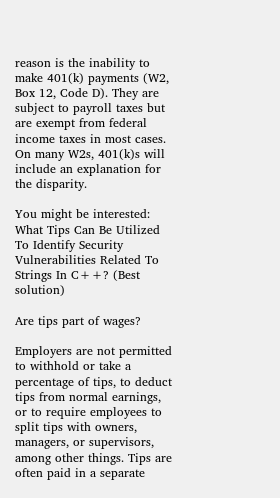reason is the inability to make 401(k) payments (W2, Box 12, Code D). They are subject to payroll taxes but are exempt from federal income taxes in most cases. On many W2s, 401(k)s will include an explanation for the disparity.

You might be interested:  What Tips Can Be Utilized To Identify Security Vulnerabilities Related To Strings In C++? (Best solution)

Are tips part of wages?

Employers are not permitted to withhold or take a percentage of tips, to deduct tips from normal earnings, or to require employees to split tips with owners, managers, or supervisors, among other things. Tips are often paid in a separate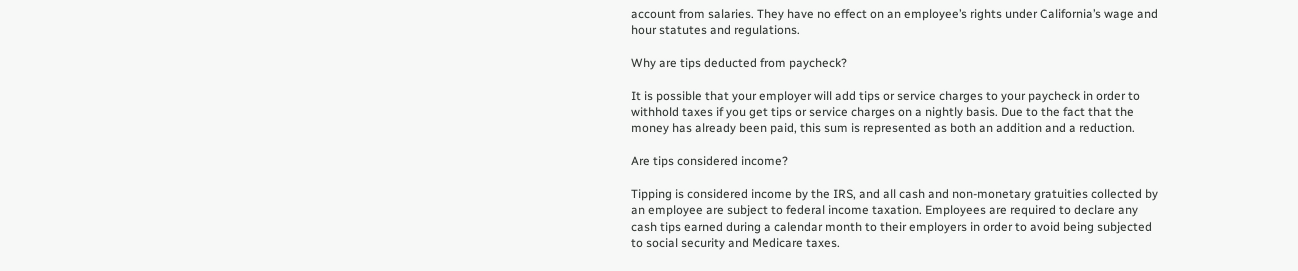account from salaries. They have no effect on an employee’s rights under California’s wage and hour statutes and regulations.

Why are tips deducted from paycheck?

It is possible that your employer will add tips or service charges to your paycheck in order to withhold taxes if you get tips or service charges on a nightly basis. Due to the fact that the money has already been paid, this sum is represented as both an addition and a reduction.

Are tips considered income?

Tipping is considered income by the IRS, and all cash and non-monetary gratuities collected by an employee are subject to federal income taxation. Employees are required to declare any cash tips earned during a calendar month to their employers in order to avoid being subjected to social security and Medicare taxes.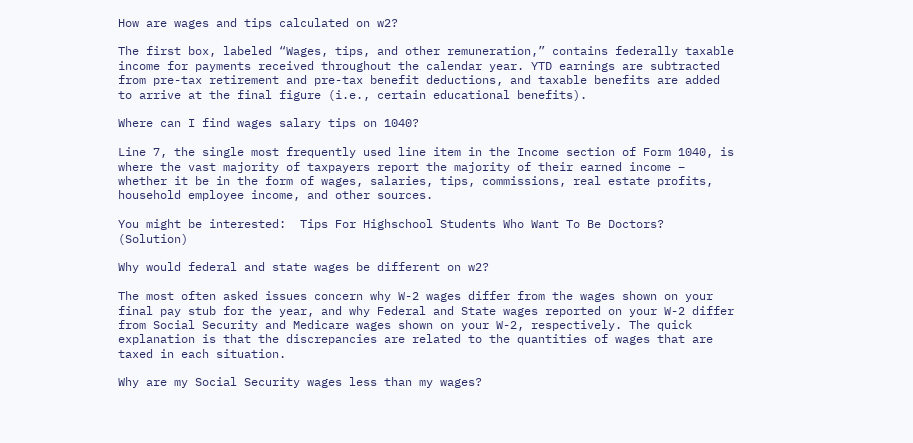How are wages and tips calculated on w2?

The first box, labeled “Wages, tips, and other remuneration,” contains federally taxable income for payments received throughout the calendar year. YTD earnings are subtracted from pre-tax retirement and pre-tax benefit deductions, and taxable benefits are added to arrive at the final figure (i.e., certain educational benefits).

Where can I find wages salary tips on 1040?

Line 7, the single most frequently used line item in the Income section of Form 1040, is where the vast majority of taxpayers report the majority of their earned income – whether it be in the form of wages, salaries, tips, commissions, real estate profits, household employee income, and other sources.

You might be interested:  Tips For Highschool Students Who Want To Be Doctors? (Solution)

Why would federal and state wages be different on w2?

The most often asked issues concern why W-2 wages differ from the wages shown on your final pay stub for the year, and why Federal and State wages reported on your W-2 differ from Social Security and Medicare wages shown on your W-2, respectively. The quick explanation is that the discrepancies are related to the quantities of wages that are taxed in each situation.

Why are my Social Security wages less than my wages?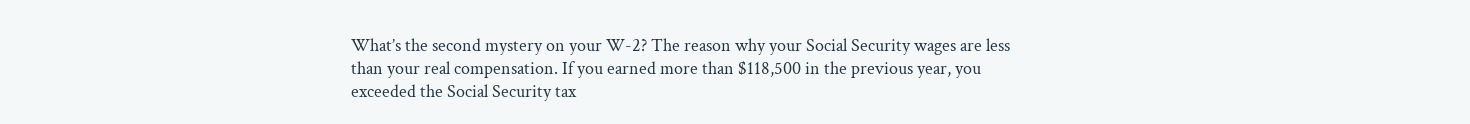What’s the second mystery on your W-2? The reason why your Social Security wages are less than your real compensation. If you earned more than $118,500 in the previous year, you exceeded the Social Security tax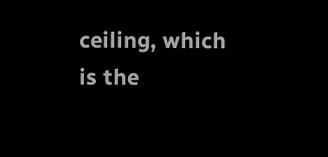ceiling, which is the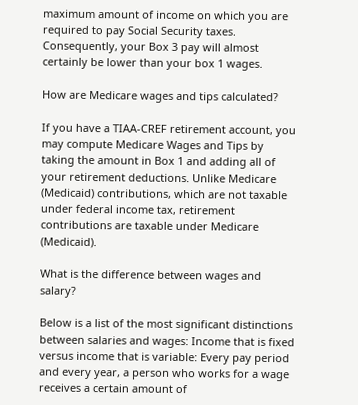maximum amount of income on which you are required to pay Social Security taxes. Consequently, your Box 3 pay will almost certainly be lower than your box 1 wages.

How are Medicare wages and tips calculated?

If you have a TIAA-CREF retirement account, you may compute Medicare Wages and Tips by taking the amount in Box 1 and adding all of your retirement deductions. Unlike Medicare (Medicaid) contributions, which are not taxable under federal income tax, retirement contributions are taxable under Medicare (Medicaid).

What is the difference between wages and salary?

Below is a list of the most significant distinctions between salaries and wages: Income that is fixed versus income that is variable: Every pay period and every year, a person who works for a wage receives a certain amount of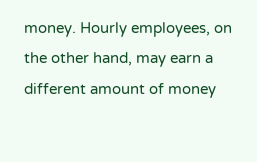money. Hourly employees, on the other hand, may earn a different amount of money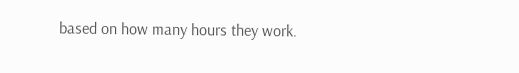based on how many hours they work.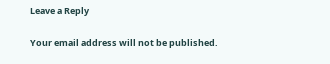Leave a Reply

Your email address will not be published.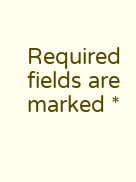Required fields are marked *